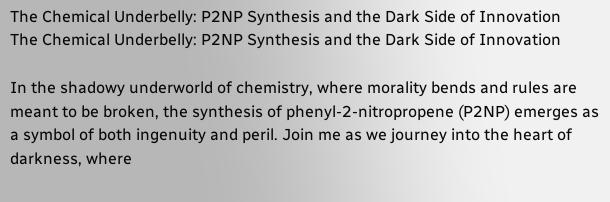The Chemical Underbelly: P2NP Synthesis and the Dark Side of Innovation
The Chemical Underbelly: P2NP Synthesis and the Dark Side of Innovation

In the shadowy underworld of chemistry, where morality bends and rules are meant to be broken, the synthesis of phenyl-2-nitropropene (P2NP) emerges as a symbol of both ingenuity and peril. Join me as we journey into the heart of darkness, where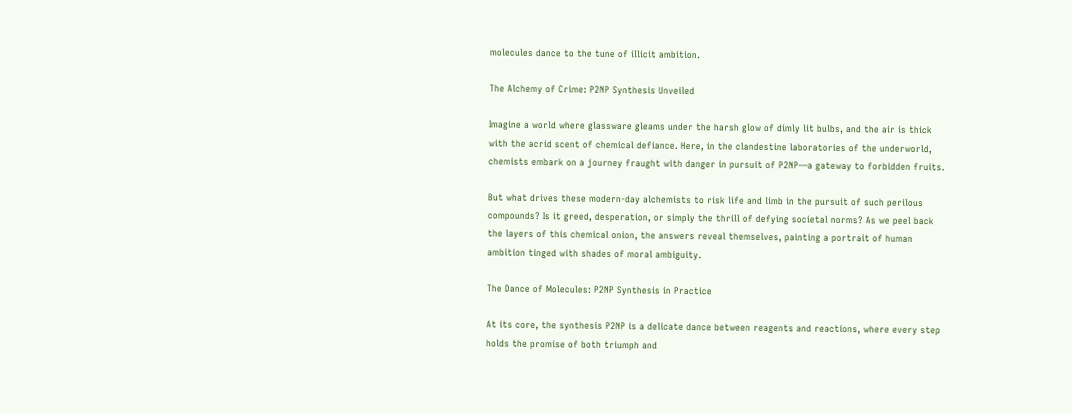molecules dance to the tune of illicit ambition.

The Alchemy of Crime: P2NP Synthesis Unveiled

Imagine a world where glassware gleams under the harsh glow of dimly lit bulbs, and the air is thick with the acrid scent of chemical defiance. Here, in the clandestine laboratories of the underworld, chemists embark on a journey fraught with danger in pursuit of P2NP—a gateway to forbidden fruits.

But what drives these modern-day alchemists to risk life and limb in the pursuit of such perilous compounds? Is it greed, desperation, or simply the thrill of defying societal norms? As we peel back the layers of this chemical onion, the answers reveal themselves, painting a portrait of human ambition tinged with shades of moral ambiguity.

The Dance of Molecules: P2NP Synthesis in Practice

At its core, the synthesis P2NP is a delicate dance between reagents and reactions, where every step holds the promise of both triumph and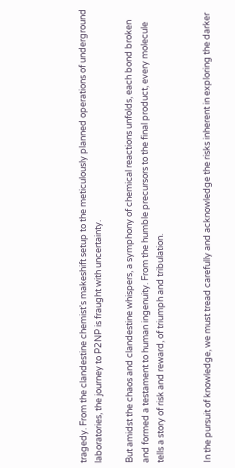tragedy. From the clandestine chemist's makeshift setup to the meticulously planned operations of underground laboratories, the journey to P2NP is fraught with uncertainty.

But amidst the chaos and clandestine whispers, a symphony of chemical reactions unfolds, each bond broken and formed a testament to human ingenuity. From the humble precursors to the final product, every molecule tells a story of risk and reward, of triumph and tribulation.


In the pursuit of knowledge, we must tread carefully and acknowledge the risks inherent in exploring the darker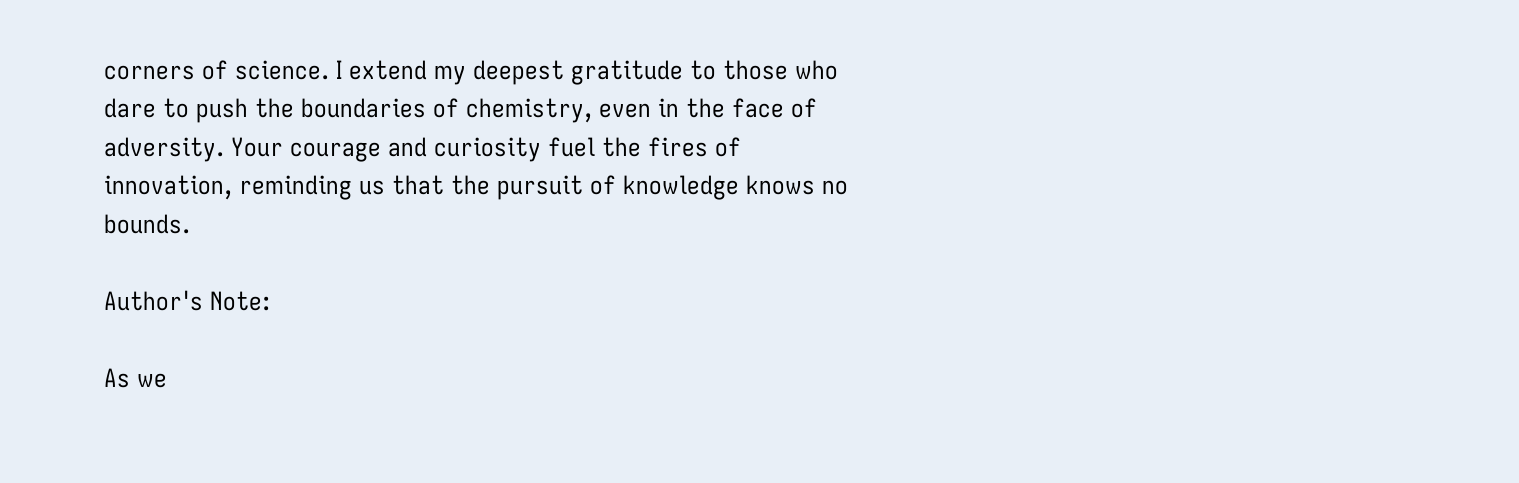corners of science. I extend my deepest gratitude to those who dare to push the boundaries of chemistry, even in the face of adversity. Your courage and curiosity fuel the fires of innovation, reminding us that the pursuit of knowledge knows no bounds.

Author's Note:

As we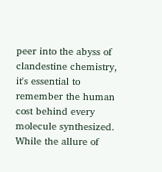peer into the abyss of clandestine chemistry, it's essential to remember the human cost behind every molecule synthesized. While the allure of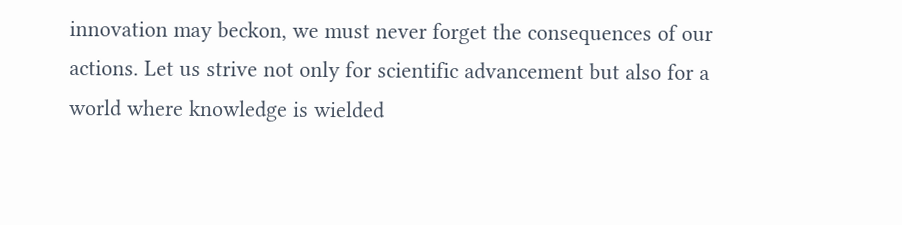innovation may beckon, we must never forget the consequences of our actions. Let us strive not only for scientific advancement but also for a world where knowledge is wielded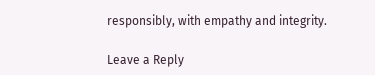responsibly, with empathy and integrity.

Leave a Reply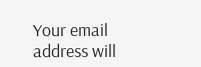Your email address will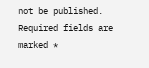not be published. Required fields are marked *